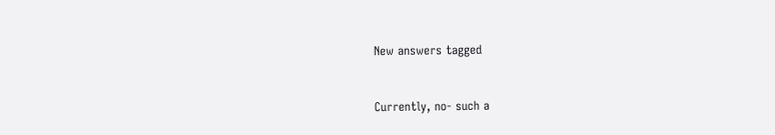New answers tagged


Currently, no- such a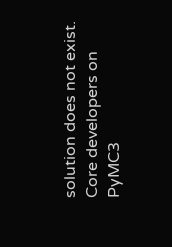solution does not exist. Core developers on PyMC3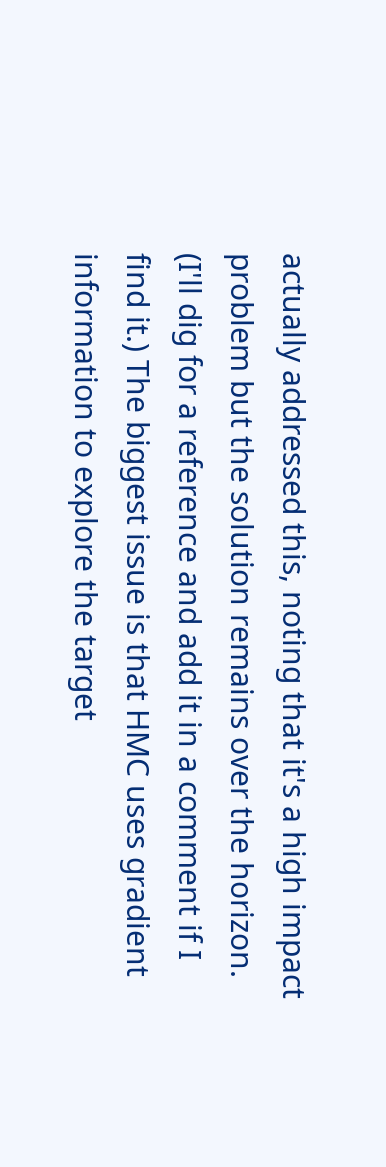actually addressed this, noting that it's a high impact problem but the solution remains over the horizon. (I'll dig for a reference and add it in a comment if I find it.) The biggest issue is that HMC uses gradient information to explore the target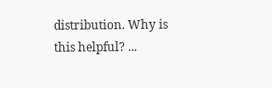distribution. Why is this helpful? ...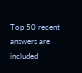Top 50 recent answers are included